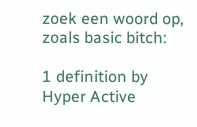zoek een woord op, zoals basic bitch:

1 definition by Hyper Active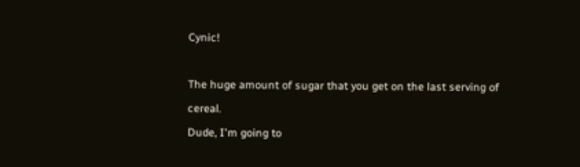Cynic!

The huge amount of sugar that you get on the last serving of cereal.
Dude, I'm going to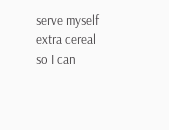serve myself extra cereal so I can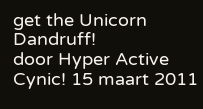get the Unicorn Dandruff!
door Hyper Active Cynic! 15 maart 2011